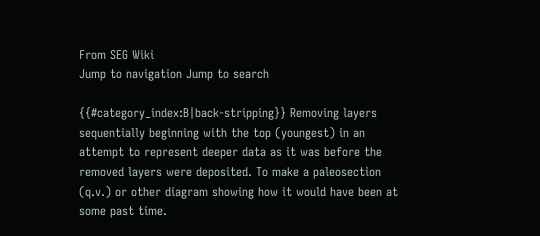From SEG Wiki
Jump to navigation Jump to search

{{#category_index:B|back-stripping}} Removing layers sequentially beginning with the top (youngest) in an attempt to represent deeper data as it was before the removed layers were deposited. To make a paleosection (q.v.) or other diagram showing how it would have been at some past time.